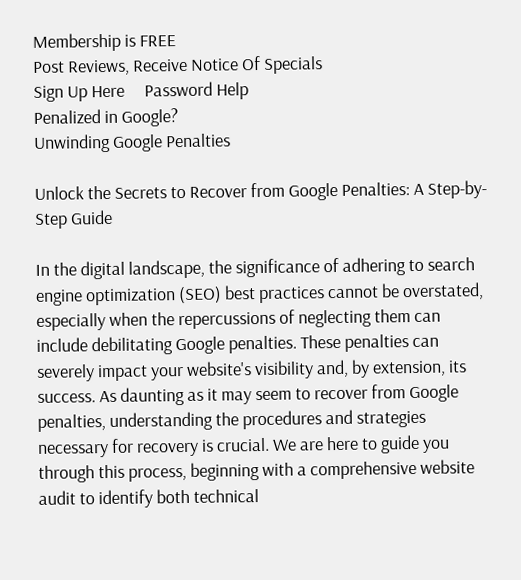Membership is FREE
Post Reviews, Receive Notice Of Specials
Sign Up Here     Password Help
Penalized in Google?
Unwinding Google Penalties

Unlock the Secrets to Recover from Google Penalties: A Step-by-Step Guide

In the digital landscape, the significance of adhering to search engine optimization (SEO) best practices cannot be overstated, especially when the repercussions of neglecting them can include debilitating Google penalties. These penalties can severely impact your website's visibility and, by extension, its success. As daunting as it may seem to recover from Google penalties, understanding the procedures and strategies necessary for recovery is crucial. We are here to guide you through this process, beginning with a comprehensive website audit to identify both technical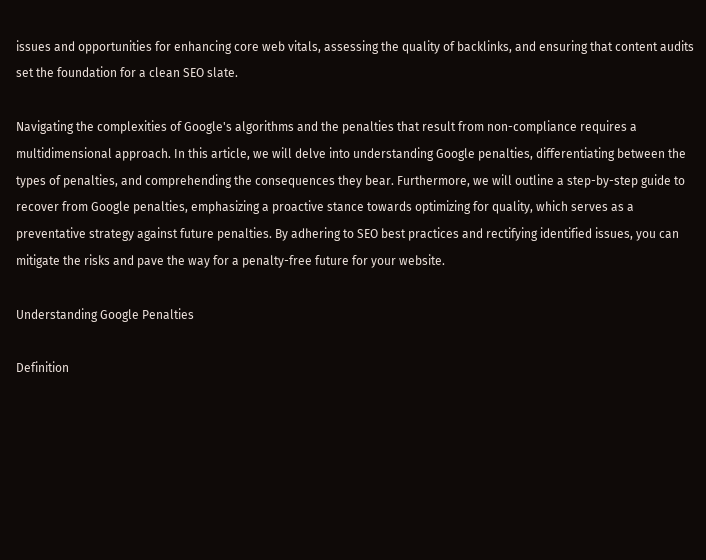issues and opportunities for enhancing core web vitals, assessing the quality of backlinks, and ensuring that content audits set the foundation for a clean SEO slate.

Navigating the complexities of Google's algorithms and the penalties that result from non-compliance requires a multidimensional approach. In this article, we will delve into understanding Google penalties, differentiating between the types of penalties, and comprehending the consequences they bear. Furthermore, we will outline a step-by-step guide to recover from Google penalties, emphasizing a proactive stance towards optimizing for quality, which serves as a preventative strategy against future penalties. By adhering to SEO best practices and rectifying identified issues, you can mitigate the risks and pave the way for a penalty-free future for your website.

Understanding Google Penalties

Definition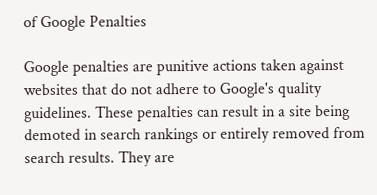of Google Penalties

Google penalties are punitive actions taken against websites that do not adhere to Google's quality guidelines. These penalties can result in a site being demoted in search rankings or entirely removed from search results. They are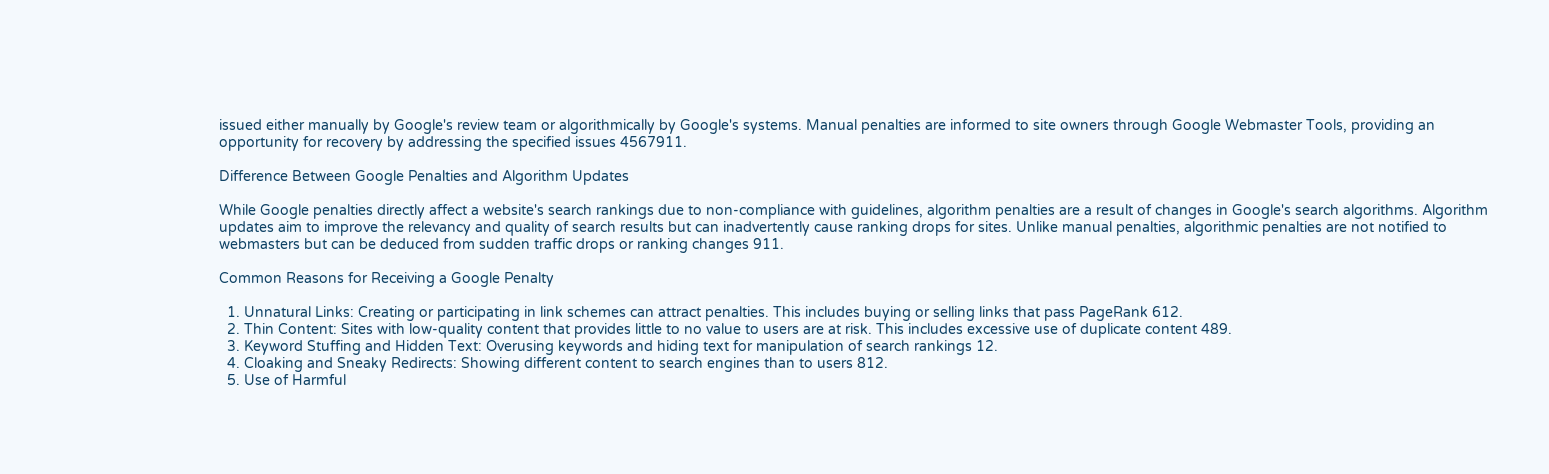issued either manually by Google's review team or algorithmically by Google's systems. Manual penalties are informed to site owners through Google Webmaster Tools, providing an opportunity for recovery by addressing the specified issues 4567911.

Difference Between Google Penalties and Algorithm Updates

While Google penalties directly affect a website's search rankings due to non-compliance with guidelines, algorithm penalties are a result of changes in Google's search algorithms. Algorithm updates aim to improve the relevancy and quality of search results but can inadvertently cause ranking drops for sites. Unlike manual penalties, algorithmic penalties are not notified to webmasters but can be deduced from sudden traffic drops or ranking changes 911.

Common Reasons for Receiving a Google Penalty

  1. Unnatural Links: Creating or participating in link schemes can attract penalties. This includes buying or selling links that pass PageRank 612.
  2. Thin Content: Sites with low-quality content that provides little to no value to users are at risk. This includes excessive use of duplicate content 489.
  3. Keyword Stuffing and Hidden Text: Overusing keywords and hiding text for manipulation of search rankings 12.
  4. Cloaking and Sneaky Redirects: Showing different content to search engines than to users 812.
  5. Use of Harmful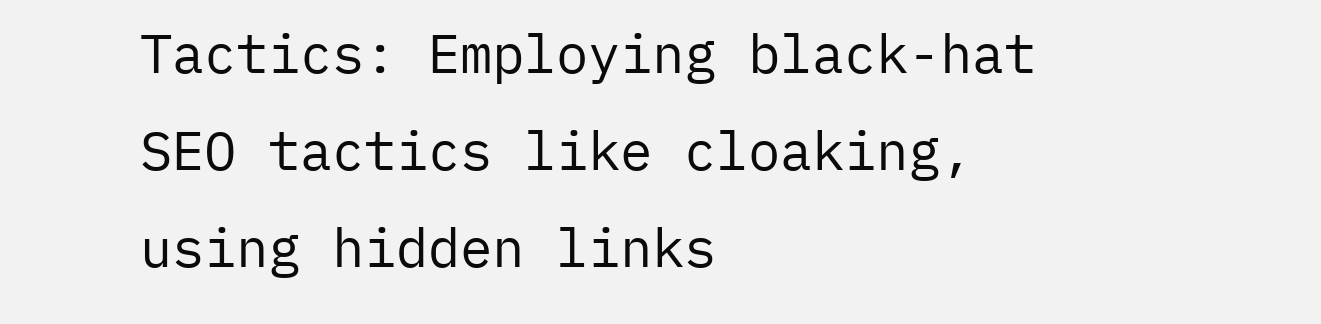Tactics: Employing black-hat SEO tactics like cloaking, using hidden links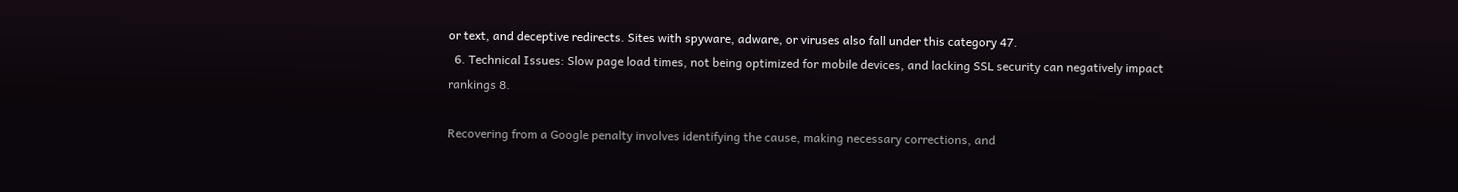or text, and deceptive redirects. Sites with spyware, adware, or viruses also fall under this category 47.
  6. Technical Issues: Slow page load times, not being optimized for mobile devices, and lacking SSL security can negatively impact rankings 8.

Recovering from a Google penalty involves identifying the cause, making necessary corrections, and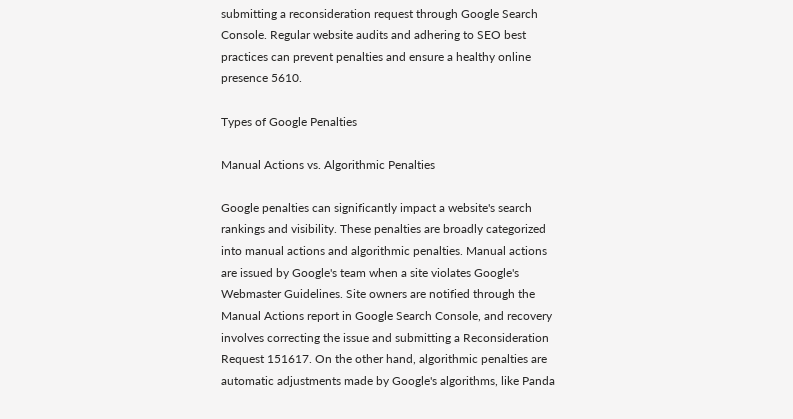submitting a reconsideration request through Google Search Console. Regular website audits and adhering to SEO best practices can prevent penalties and ensure a healthy online presence 5610.

Types of Google Penalties

Manual Actions vs. Algorithmic Penalties

Google penalties can significantly impact a website's search rankings and visibility. These penalties are broadly categorized into manual actions and algorithmic penalties. Manual actions are issued by Google's team when a site violates Google's Webmaster Guidelines. Site owners are notified through the Manual Actions report in Google Search Console, and recovery involves correcting the issue and submitting a Reconsideration Request 151617. On the other hand, algorithmic penalties are automatic adjustments made by Google's algorithms, like Panda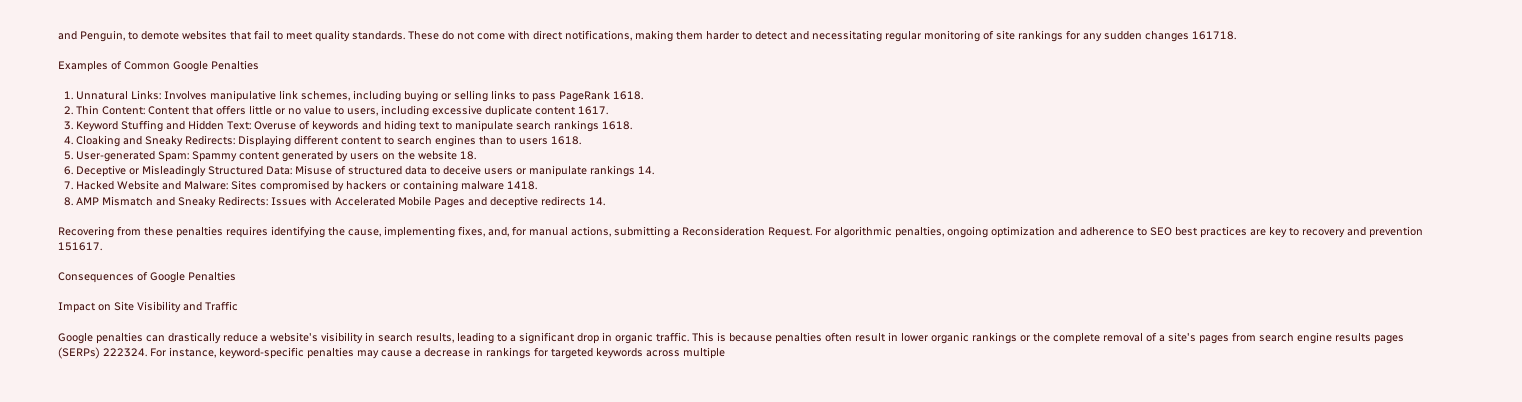and Penguin, to demote websites that fail to meet quality standards. These do not come with direct notifications, making them harder to detect and necessitating regular monitoring of site rankings for any sudden changes 161718.

Examples of Common Google Penalties

  1. Unnatural Links: Involves manipulative link schemes, including buying or selling links to pass PageRank 1618.
  2. Thin Content: Content that offers little or no value to users, including excessive duplicate content 1617.
  3. Keyword Stuffing and Hidden Text: Overuse of keywords and hiding text to manipulate search rankings 1618.
  4. Cloaking and Sneaky Redirects: Displaying different content to search engines than to users 1618.
  5. User-generated Spam: Spammy content generated by users on the website 18.
  6. Deceptive or Misleadingly Structured Data: Misuse of structured data to deceive users or manipulate rankings 14.
  7. Hacked Website and Malware: Sites compromised by hackers or containing malware 1418.
  8. AMP Mismatch and Sneaky Redirects: Issues with Accelerated Mobile Pages and deceptive redirects 14.

Recovering from these penalties requires identifying the cause, implementing fixes, and, for manual actions, submitting a Reconsideration Request. For algorithmic penalties, ongoing optimization and adherence to SEO best practices are key to recovery and prevention 151617.

Consequences of Google Penalties

Impact on Site Visibility and Traffic

Google penalties can drastically reduce a website's visibility in search results, leading to a significant drop in organic traffic. This is because penalties often result in lower organic rankings or the complete removal of a site's pages from search engine results pages (SERPs) 222324. For instance, keyword-specific penalties may cause a decrease in rankings for targeted keywords across multiple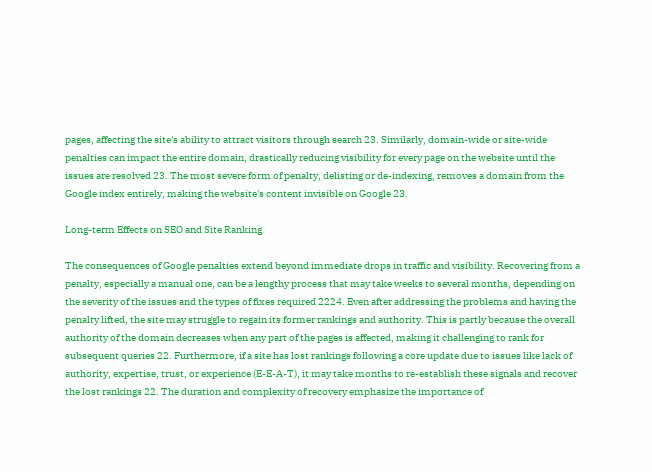pages, affecting the site's ability to attract visitors through search 23. Similarly, domain-wide or site-wide penalties can impact the entire domain, drastically reducing visibility for every page on the website until the issues are resolved 23. The most severe form of penalty, delisting or de-indexing, removes a domain from the Google index entirely, making the website's content invisible on Google 23.

Long-term Effects on SEO and Site Ranking

The consequences of Google penalties extend beyond immediate drops in traffic and visibility. Recovering from a penalty, especially a manual one, can be a lengthy process that may take weeks to several months, depending on the severity of the issues and the types of fixes required 2224. Even after addressing the problems and having the penalty lifted, the site may struggle to regain its former rankings and authority. This is partly because the overall authority of the domain decreases when any part of the pages is affected, making it challenging to rank for subsequent queries 22. Furthermore, if a site has lost rankings following a core update due to issues like lack of authority, expertise, trust, or experience (E-E-A-T), it may take months to re-establish these signals and recover the lost rankings 22. The duration and complexity of recovery emphasize the importance of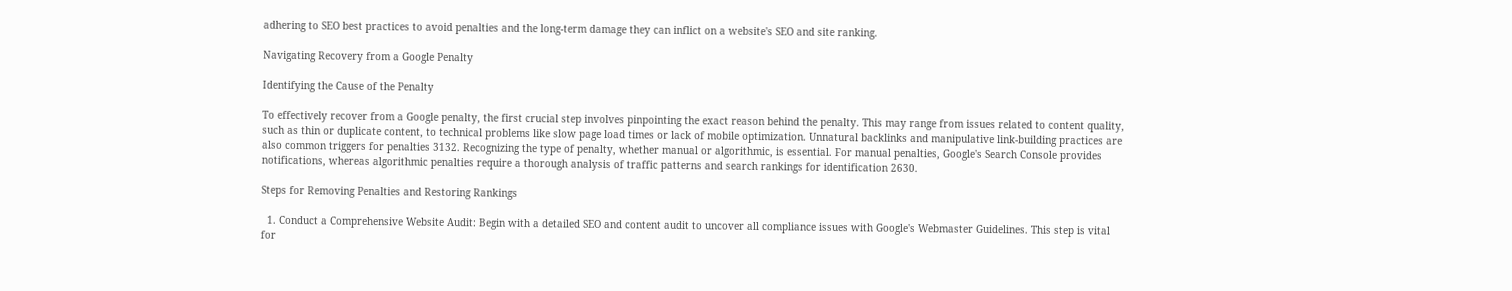adhering to SEO best practices to avoid penalties and the long-term damage they can inflict on a website's SEO and site ranking.

Navigating Recovery from a Google Penalty

Identifying the Cause of the Penalty

To effectively recover from a Google penalty, the first crucial step involves pinpointing the exact reason behind the penalty. This may range from issues related to content quality, such as thin or duplicate content, to technical problems like slow page load times or lack of mobile optimization. Unnatural backlinks and manipulative link-building practices are also common triggers for penalties 3132. Recognizing the type of penalty, whether manual or algorithmic, is essential. For manual penalties, Google's Search Console provides notifications, whereas algorithmic penalties require a thorough analysis of traffic patterns and search rankings for identification 2630.

Steps for Removing Penalties and Restoring Rankings

  1. Conduct a Comprehensive Website Audit: Begin with a detailed SEO and content audit to uncover all compliance issues with Google's Webmaster Guidelines. This step is vital for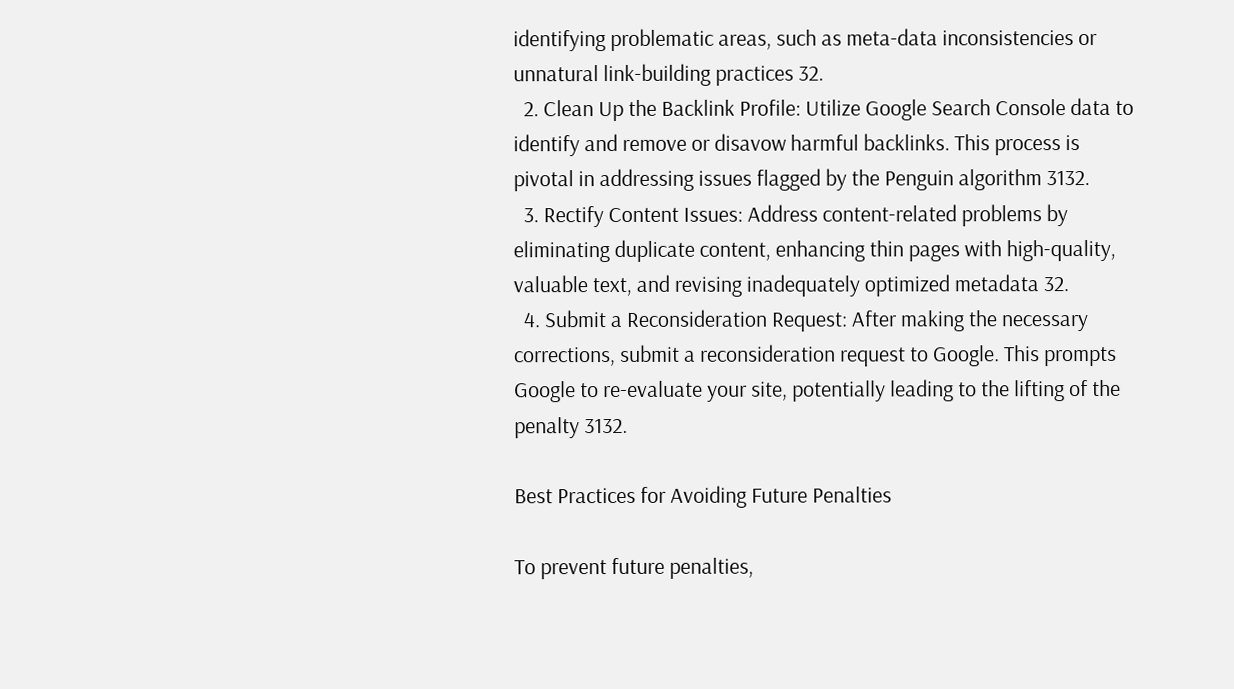identifying problematic areas, such as meta-data inconsistencies or unnatural link-building practices 32.
  2. Clean Up the Backlink Profile: Utilize Google Search Console data to identify and remove or disavow harmful backlinks. This process is pivotal in addressing issues flagged by the Penguin algorithm 3132.
  3. Rectify Content Issues: Address content-related problems by eliminating duplicate content, enhancing thin pages with high-quality, valuable text, and revising inadequately optimized metadata 32.
  4. Submit a Reconsideration Request: After making the necessary corrections, submit a reconsideration request to Google. This prompts Google to re-evaluate your site, potentially leading to the lifting of the penalty 3132.

Best Practices for Avoiding Future Penalties

To prevent future penalties,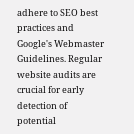adhere to SEO best practices and Google's Webmaster Guidelines. Regular website audits are crucial for early detection of potential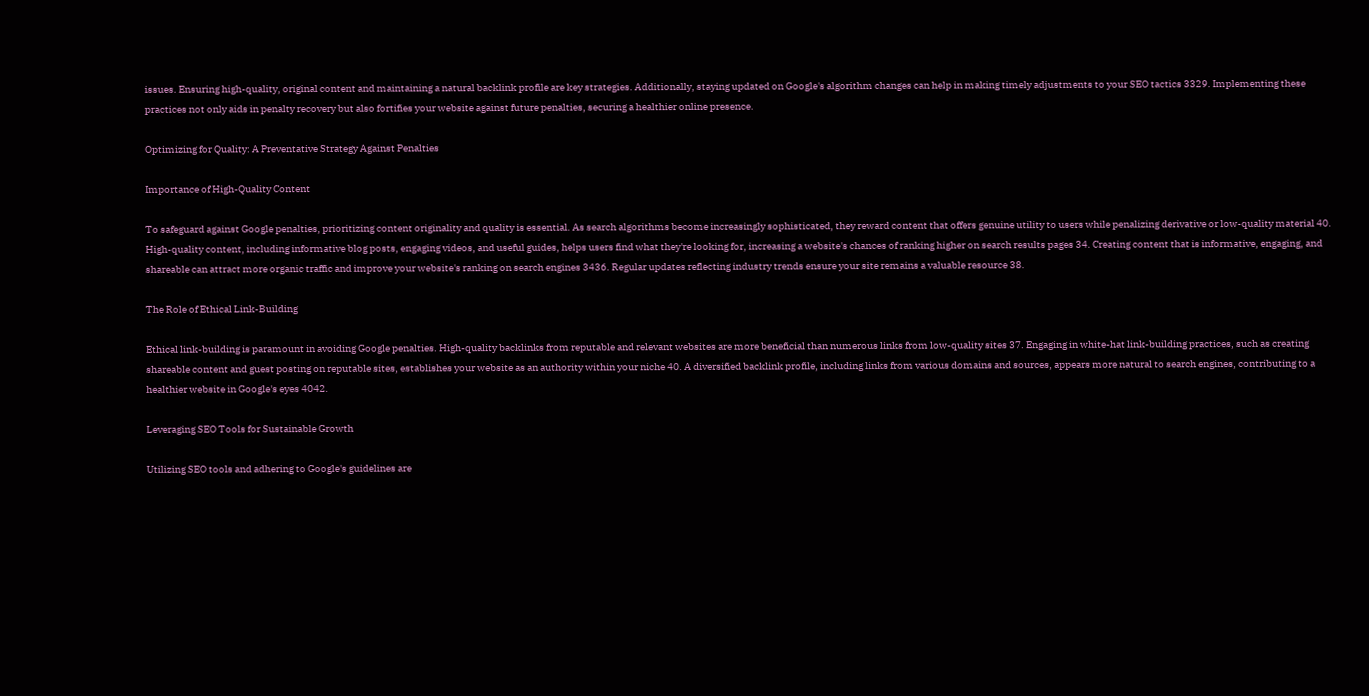issues. Ensuring high-quality, original content and maintaining a natural backlink profile are key strategies. Additionally, staying updated on Google's algorithm changes can help in making timely adjustments to your SEO tactics 3329. Implementing these practices not only aids in penalty recovery but also fortifies your website against future penalties, securing a healthier online presence.

Optimizing for Quality: A Preventative Strategy Against Penalties

Importance of High-Quality Content

To safeguard against Google penalties, prioritizing content originality and quality is essential. As search algorithms become increasingly sophisticated, they reward content that offers genuine utility to users while penalizing derivative or low-quality material 40. High-quality content, including informative blog posts, engaging videos, and useful guides, helps users find what they're looking for, increasing a website's chances of ranking higher on search results pages 34. Creating content that is informative, engaging, and shareable can attract more organic traffic and improve your website's ranking on search engines 3436. Regular updates reflecting industry trends ensure your site remains a valuable resource 38.

The Role of Ethical Link-Building

Ethical link-building is paramount in avoiding Google penalties. High-quality backlinks from reputable and relevant websites are more beneficial than numerous links from low-quality sites 37. Engaging in white-hat link-building practices, such as creating shareable content and guest posting on reputable sites, establishes your website as an authority within your niche 40. A diversified backlink profile, including links from various domains and sources, appears more natural to search engines, contributing to a healthier website in Google's eyes 4042.

Leveraging SEO Tools for Sustainable Growth

Utilizing SEO tools and adhering to Google's guidelines are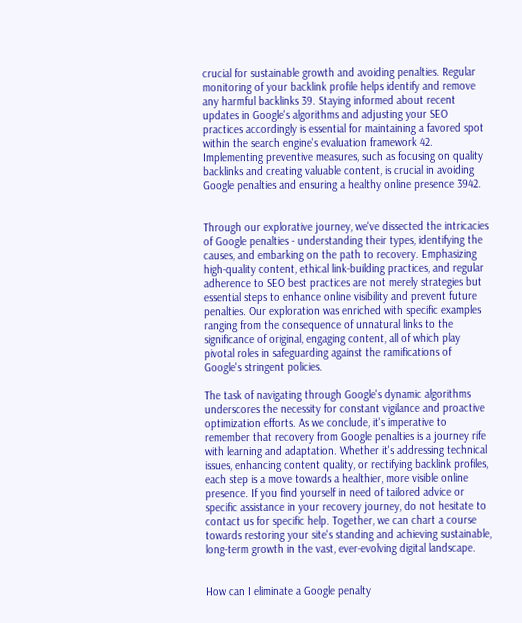crucial for sustainable growth and avoiding penalties. Regular monitoring of your backlink profile helps identify and remove any harmful backlinks 39. Staying informed about recent updates in Google's algorithms and adjusting your SEO practices accordingly is essential for maintaining a favored spot within the search engine's evaluation framework 42. Implementing preventive measures, such as focusing on quality backlinks and creating valuable content, is crucial in avoiding Google penalties and ensuring a healthy online presence 3942.


Through our explorative journey, we've dissected the intricacies of Google penalties - understanding their types, identifying the causes, and embarking on the path to recovery. Emphasizing high-quality content, ethical link-building practices, and regular adherence to SEO best practices are not merely strategies but essential steps to enhance online visibility and prevent future penalties. Our exploration was enriched with specific examples ranging from the consequence of unnatural links to the significance of original, engaging content, all of which play pivotal roles in safeguarding against the ramifications of Google's stringent policies.

The task of navigating through Google's dynamic algorithms underscores the necessity for constant vigilance and proactive optimization efforts. As we conclude, it's imperative to remember that recovery from Google penalties is a journey rife with learning and adaptation. Whether it's addressing technical issues, enhancing content quality, or rectifying backlink profiles, each step is a move towards a healthier, more visible online presence. If you find yourself in need of tailored advice or specific assistance in your recovery journey, do not hesitate to contact us for specific help. Together, we can chart a course towards restoring your site's standing and achieving sustainable, long-term growth in the vast, ever-evolving digital landscape.


How can I eliminate a Google penalty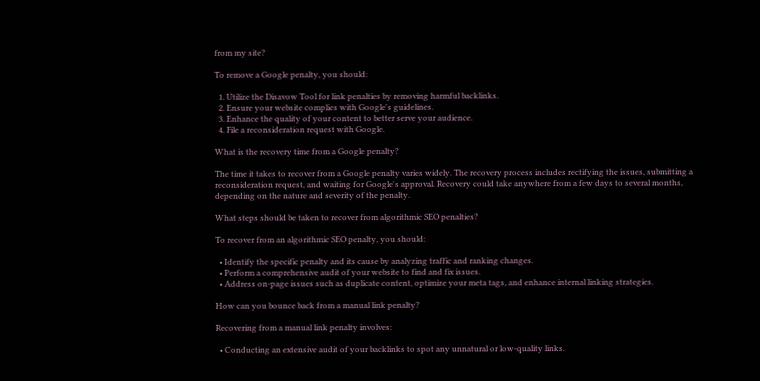from my site?

To remove a Google penalty, you should:

  1. Utilize the Disavow Tool for link penalties by removing harmful backlinks.
  2. Ensure your website complies with Google's guidelines.
  3. Enhance the quality of your content to better serve your audience.
  4. File a reconsideration request with Google.

What is the recovery time from a Google penalty?

The time it takes to recover from a Google penalty varies widely. The recovery process includes rectifying the issues, submitting a reconsideration request, and waiting for Google's approval. Recovery could take anywhere from a few days to several months, depending on the nature and severity of the penalty.

What steps should be taken to recover from algorithmic SEO penalties?

To recover from an algorithmic SEO penalty, you should:

  • Identify the specific penalty and its cause by analyzing traffic and ranking changes.
  • Perform a comprehensive audit of your website to find and fix issues.
  • Address on-page issues such as duplicate content, optimize your meta tags, and enhance internal linking strategies.

How can you bounce back from a manual link penalty?

Recovering from a manual link penalty involves:

  • Conducting an extensive audit of your backlinks to spot any unnatural or low-quality links.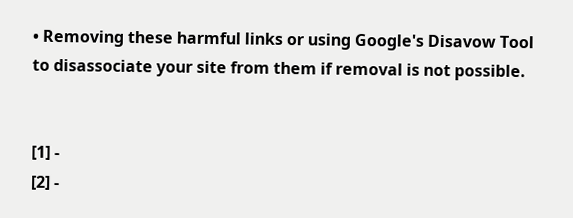• Removing these harmful links or using Google's Disavow Tool to disassociate your site from them if removal is not possible.


[1] -
[2] -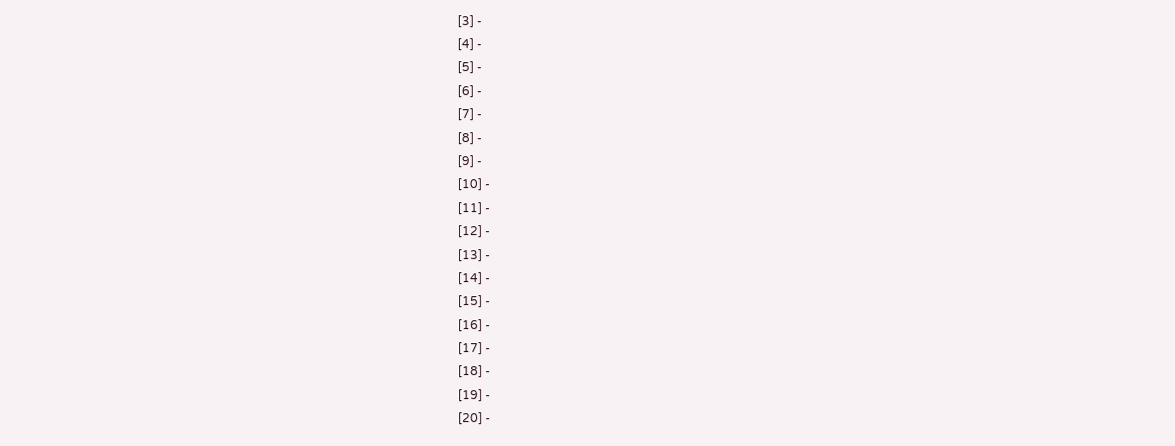[3] -
[4] -
[5] -
[6] -
[7] -
[8] -
[9] -
[10] -
[11] -
[12] -
[13] -
[14] -
[15] -
[16] -
[17] -
[18] -
[19] -
[20] -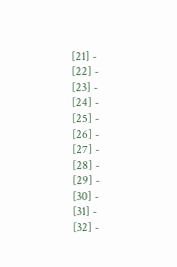[21] -
[22] -
[23] -
[24] -
[25] -
[26] -
[27] -
[28] -
[29] -
[30] -
[31] -
[32] -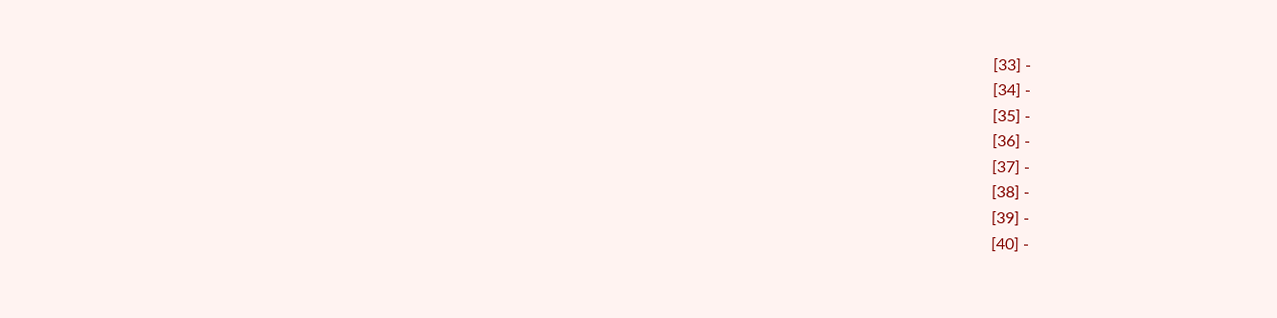[33] -
[34] -
[35] -
[36] -
[37] -
[38] -
[39] -
[40] -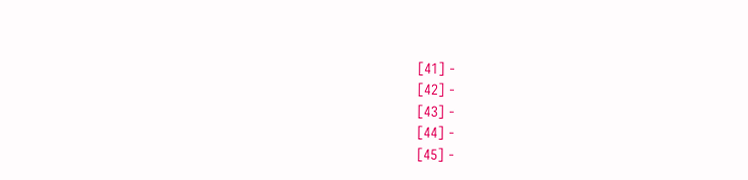[41] -
[42] -
[43] -
[44] -
[45] -